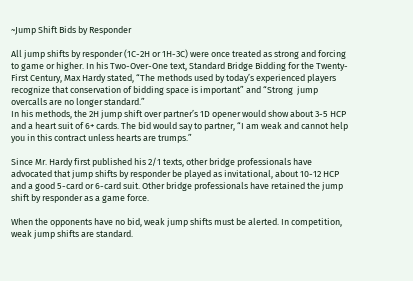~Jump Shift Bids by Responder

All jump shifts by responder (1C-2H or 1H-3C) were once treated as strong and forcing to game or higher. In his Two-Over-One text, Standard Bridge Bidding for the Twenty-First Century, Max Hardy stated, “The methods used by today’s experienced players recognize that conservation of bidding space is important” and “Strong  jump overcalls are no longer standard.”
In his methods, the 2H jump shift over partner’s 1D opener would show about 3-5 HCP and a heart suit of 6+ cards. The bid would say to partner, “I am weak and cannot help you in this contract unless hearts are trumps.”

Since Mr. Hardy first published his 2/1 texts, other bridge professionals have advocated that jump shifts by responder be played as invitational, about 10-12 HCP and a good 5-card or 6-card suit. Other bridge professionals have retained the jump shift by responder as a game force.

When the opponents have no bid, weak jump shifts must be alerted. In competition, weak jump shifts are standard.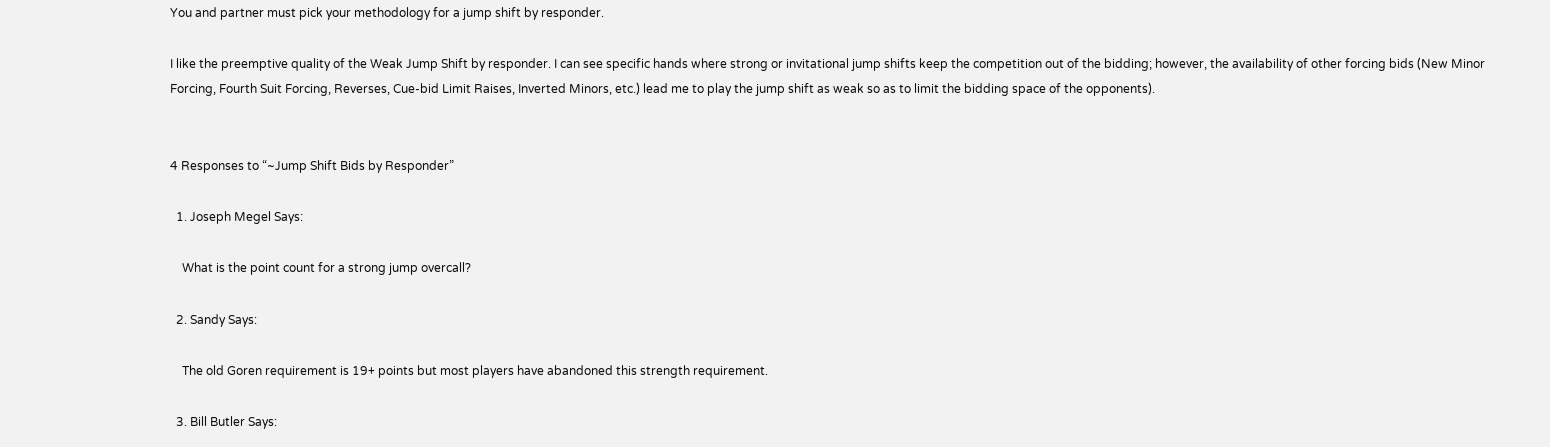You and partner must pick your methodology for a jump shift by responder.

I like the preemptive quality of the Weak Jump Shift by responder. I can see specific hands where strong or invitational jump shifts keep the competition out of the bidding; however, the availability of other forcing bids (New Minor Forcing, Fourth Suit Forcing, Reverses, Cue-bid Limit Raises, Inverted Minors, etc.) lead me to play the jump shift as weak so as to limit the bidding space of the opponents).


4 Responses to “~Jump Shift Bids by Responder”

  1. Joseph Megel Says:

    What is the point count for a strong jump overcall?

  2. Sandy Says:

    The old Goren requirement is 19+ points but most players have abandoned this strength requirement.

  3. Bill Butler Says: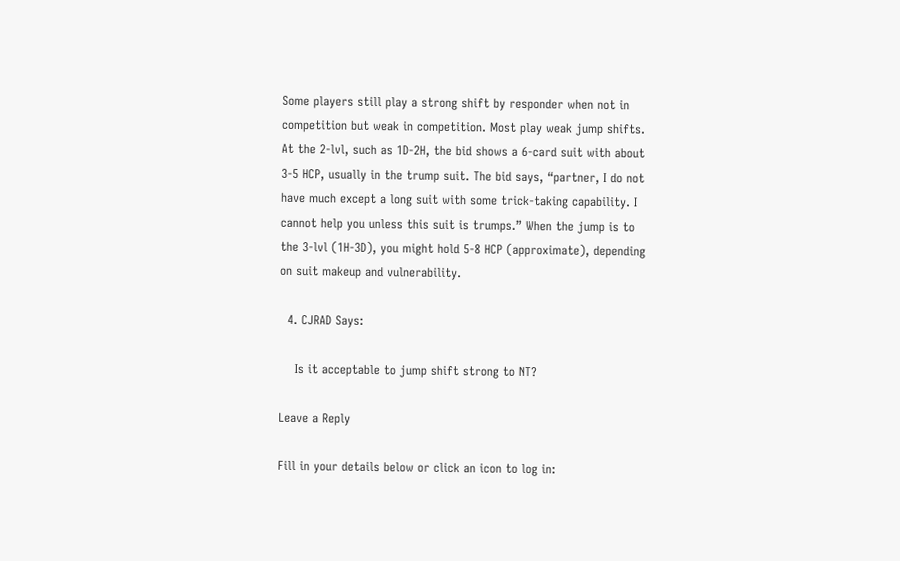Some players still play a strong shift by responder when not in competition but weak in competition. Most play weak jump shifts. At the 2-lvl, such as 1D-2H, the bid shows a 6-card suit with about 3-5 HCP, usually in the trump suit. The bid says, “partner, I do not have much except a long suit with some trick-taking capability. I cannot help you unless this suit is trumps.” When the jump is to the 3-lvl (1H-3D), you might hold 5-8 HCP (approximate), depending on suit makeup and vulnerability.

  4. CJRAD Says:

    Is it acceptable to jump shift strong to NT?

Leave a Reply

Fill in your details below or click an icon to log in: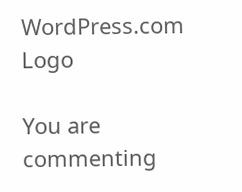WordPress.com Logo

You are commenting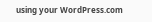using your WordPress.com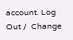account. Log Out /  Change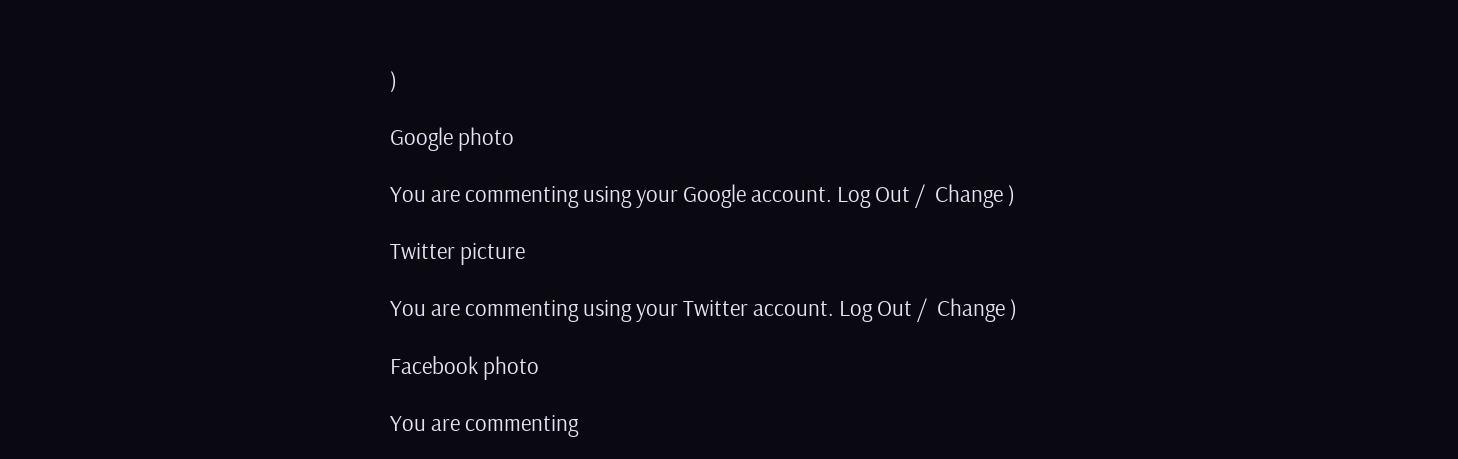)

Google photo

You are commenting using your Google account. Log Out /  Change )

Twitter picture

You are commenting using your Twitter account. Log Out /  Change )

Facebook photo

You are commenting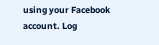using your Facebook account. Log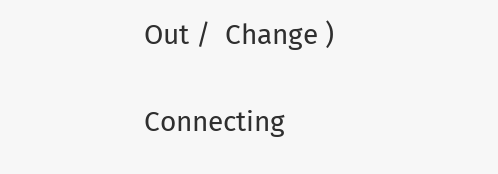Out /  Change )

Connecting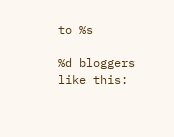to %s

%d bloggers like this: